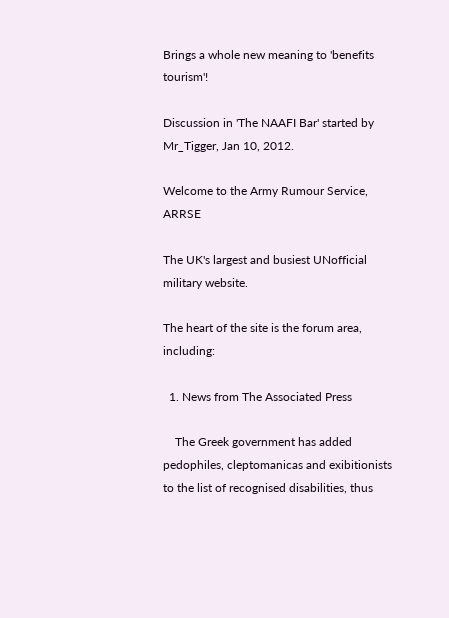Brings a whole new meaning to 'benefits tourism'!

Discussion in 'The NAAFI Bar' started by Mr_Tigger, Jan 10, 2012.

Welcome to the Army Rumour Service, ARRSE

The UK's largest and busiest UNofficial military website.

The heart of the site is the forum area, including:

  1. News from The Associated Press

    The Greek government has added pedophiles, cleptomanicas and exibitionists to the list of recognised disabilities, thus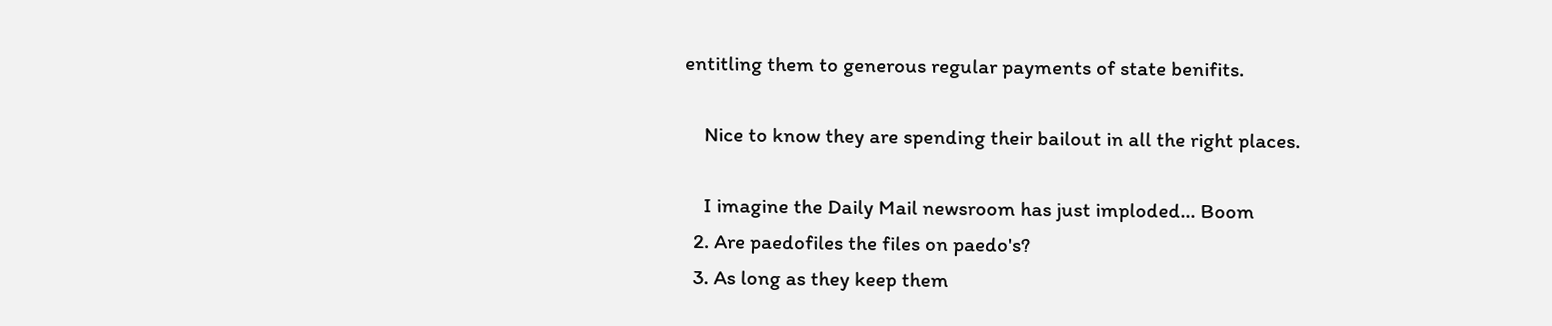entitling them to generous regular payments of state benifits.

    Nice to know they are spending their bailout in all the right places.

    I imagine the Daily Mail newsroom has just imploded... Boom
  2. Are paedofiles the files on paedo's?
  3. As long as they keep them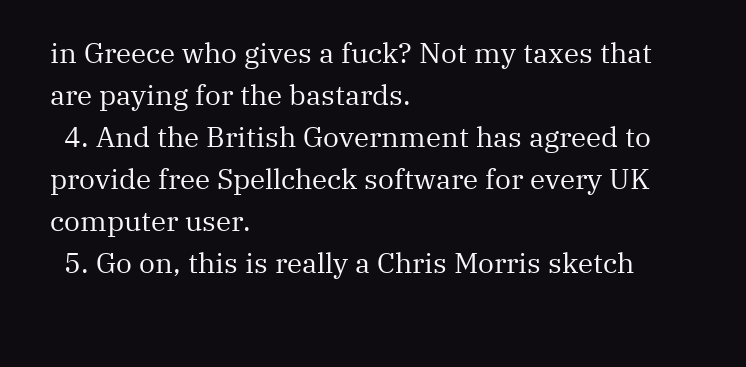in Greece who gives a fuck? Not my taxes that are paying for the bastards.
  4. And the British Government has agreed to provide free Spellcheck software for every UK computer user.
  5. Go on, this is really a Chris Morris sketch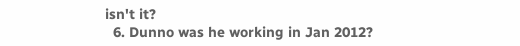isn't it?
  6. Dunno was he working in Jan 2012?